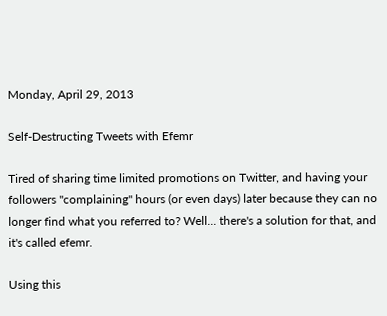Monday, April 29, 2013

Self-Destructing Tweets with Efemr

Tired of sharing time limited promotions on Twitter, and having your followers "complaining" hours (or even days) later because they can no longer find what you referred to? Well... there's a solution for that, and it's called efemr.

Using this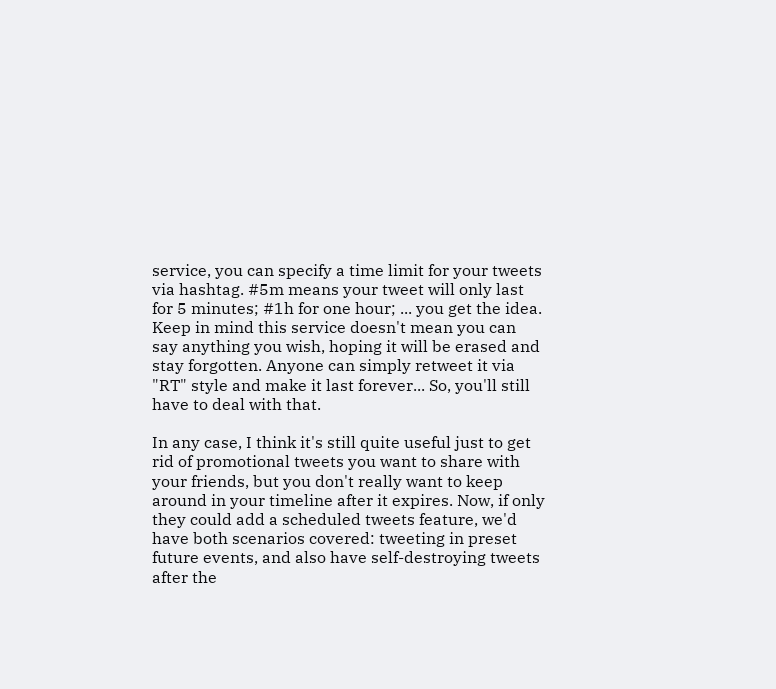service, you can specify a time limit for your tweets via hashtag. #5m means your tweet will only last for 5 minutes; #1h for one hour; ... you get the idea. Keep in mind this service doesn't mean you can say anything you wish, hoping it will be erased and stay forgotten. Anyone can simply retweet it via "RT" style and make it last forever... So, you'll still have to deal with that.

In any case, I think it's still quite useful just to get rid of promotional tweets you want to share with your friends, but you don't really want to keep around in your timeline after it expires. Now, if only they could add a scheduled tweets feature, we'd have both scenarios covered: tweeting in preset future events, and also have self-destroying tweets after the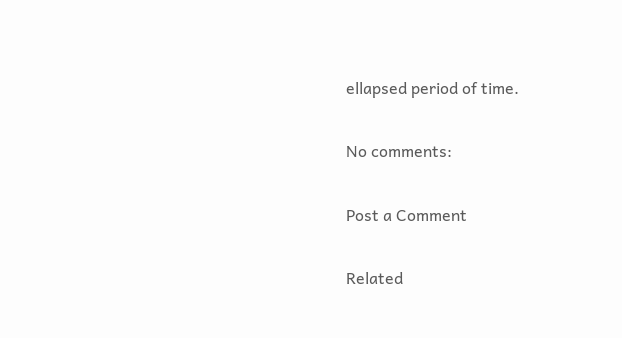ellapsed period of time.

No comments:

Post a Comment

Related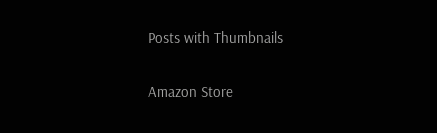Posts with Thumbnails

Amazon Store